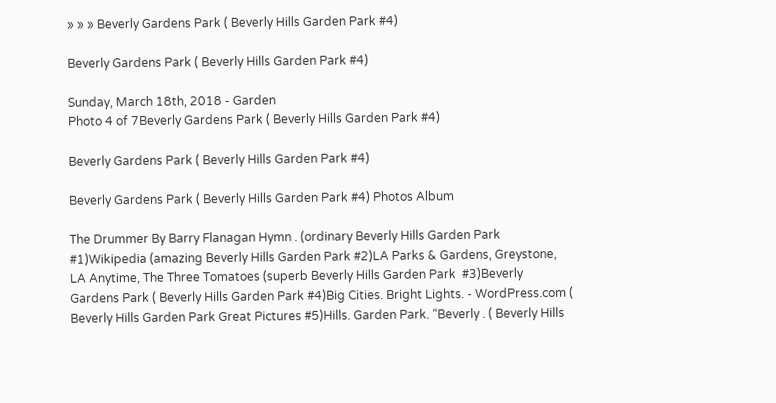» » » Beverly Gardens Park ( Beverly Hills Garden Park #4)

Beverly Gardens Park ( Beverly Hills Garden Park #4)

Sunday, March 18th, 2018 - Garden
Photo 4 of 7Beverly Gardens Park ( Beverly Hills Garden Park #4)

Beverly Gardens Park ( Beverly Hills Garden Park #4)

Beverly Gardens Park ( Beverly Hills Garden Park #4) Photos Album

The Drummer By Barry Flanagan Hymn . (ordinary Beverly Hills Garden Park  #1)Wikipedia (amazing Beverly Hills Garden Park #2)LA Parks & Gardens, Greystone, LA Anytime, The Three Tomatoes (superb Beverly Hills Garden Park  #3)Beverly Gardens Park ( Beverly Hills Garden Park #4)Big Cities. Bright Lights. - WordPress.com ( Beverly Hills Garden Park Great Pictures #5)Hills. Garden Park. “Beverly . ( Beverly Hills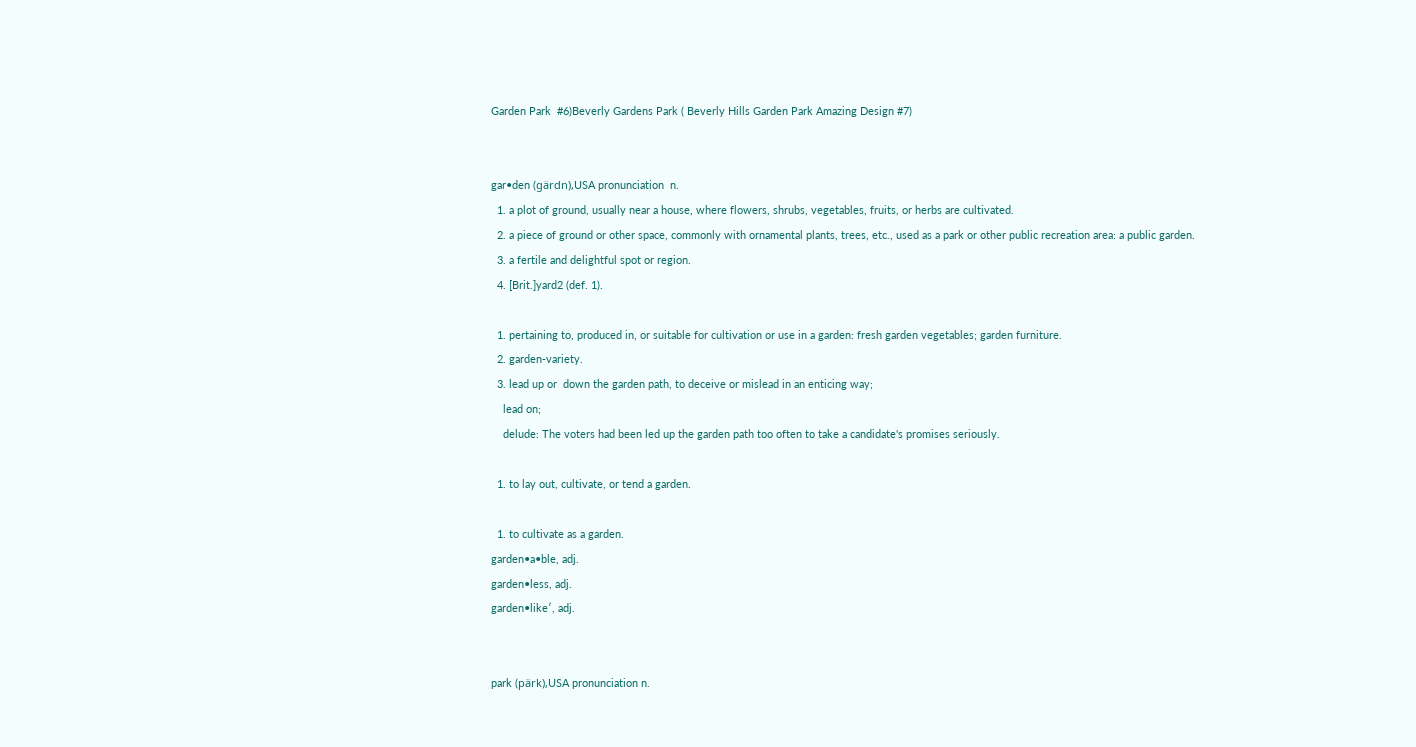Garden Park  #6)Beverly Gardens Park ( Beverly Hills Garden Park Amazing Design #7)


gar•den (gärdn),USA pronunciation  n.
  1. a plot of ground, usually near a house, where flowers, shrubs, vegetables, fruits, or herbs are cultivated.
  2. a piece of ground or other space, commonly with ornamental plants, trees, etc., used as a park or other public recreation area: a public garden.
  3. a fertile and delightful spot or region.
  4. [Brit.]yard2 (def. 1).

  1. pertaining to, produced in, or suitable for cultivation or use in a garden: fresh garden vegetables; garden furniture.
  2. garden-variety.
  3. lead up or  down the garden path, to deceive or mislead in an enticing way;
    lead on;
    delude: The voters had been led up the garden path too often to take a candidate's promises seriously.

  1. to lay out, cultivate, or tend a garden.

  1. to cultivate as a garden.
garden•a•ble, adj.
garden•less, adj.
garden•like′, adj.


park (pärk),USA pronunciation n.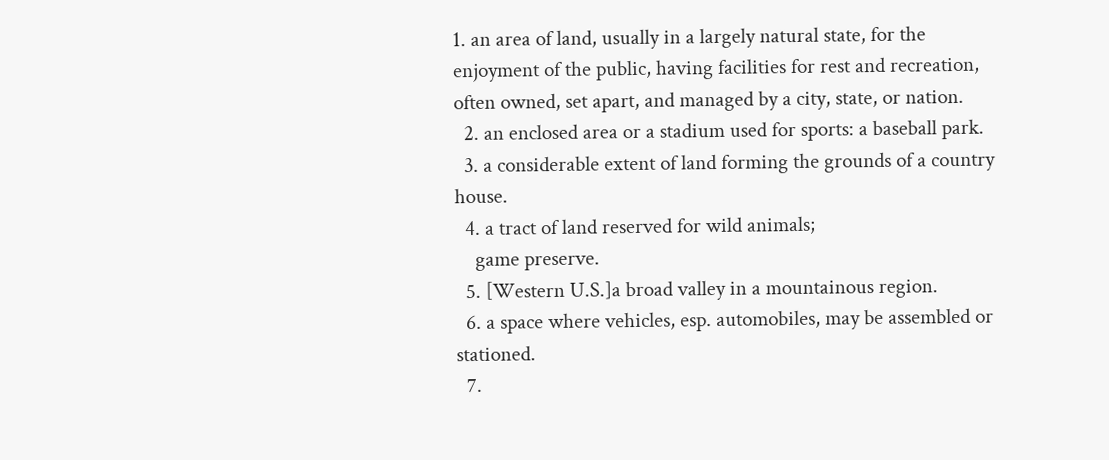1. an area of land, usually in a largely natural state, for the enjoyment of the public, having facilities for rest and recreation, often owned, set apart, and managed by a city, state, or nation.
  2. an enclosed area or a stadium used for sports: a baseball park.
  3. a considerable extent of land forming the grounds of a country house.
  4. a tract of land reserved for wild animals;
    game preserve.
  5. [Western U.S.]a broad valley in a mountainous region.
  6. a space where vehicles, esp. automobiles, may be assembled or stationed.
  7.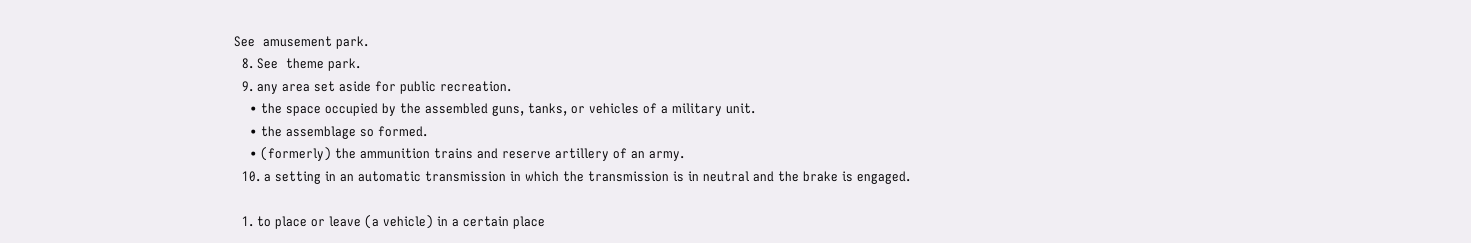See  amusement park.
  8. See  theme park.
  9. any area set aside for public recreation.
    • the space occupied by the assembled guns, tanks, or vehicles of a military unit.
    • the assemblage so formed.
    • (formerly) the ammunition trains and reserve artillery of an army.
  10. a setting in an automatic transmission in which the transmission is in neutral and the brake is engaged.

  1. to place or leave (a vehicle) in a certain place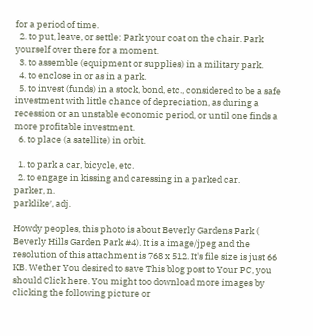for a period of time.
  2. to put, leave, or settle: Park your coat on the chair. Park yourself over there for a moment.
  3. to assemble (equipment or supplies) in a military park.
  4. to enclose in or as in a park.
  5. to invest (funds) in a stock, bond, etc., considered to be a safe investment with little chance of depreciation, as during a recession or an unstable economic period, or until one finds a more profitable investment.
  6. to place (a satellite) in orbit.

  1. to park a car, bicycle, etc.
  2. to engage in kissing and caressing in a parked car.
parker, n.
parklike′, adj.

Howdy peoples, this photo is about Beverly Gardens Park ( Beverly Hills Garden Park #4). It is a image/jpeg and the resolution of this attachment is 768 x 512. It's file size is just 66 KB. Wether You desired to save This blog post to Your PC, you should Click here. You might too download more images by clicking the following picture or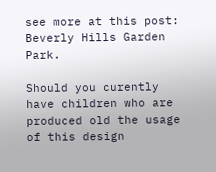see more at this post: Beverly Hills Garden Park.

Should you curently have children who are produced old the usage of this design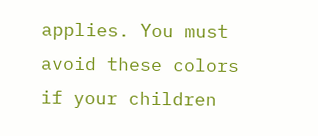applies. You must avoid these colors if your children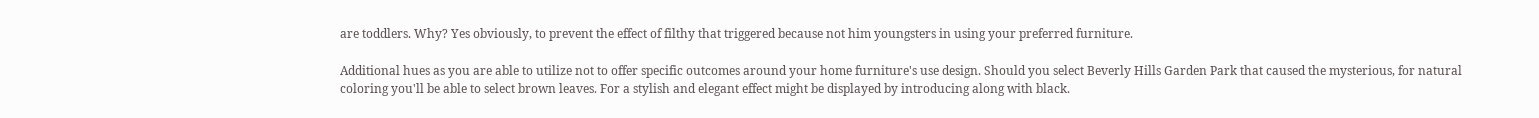are toddlers. Why? Yes obviously, to prevent the effect of filthy that triggered because not him youngsters in using your preferred furniture.

Additional hues as you are able to utilize not to offer specific outcomes around your home furniture's use design. Should you select Beverly Hills Garden Park that caused the mysterious, for natural coloring you'll be able to select brown leaves. For a stylish and elegant effect might be displayed by introducing along with black.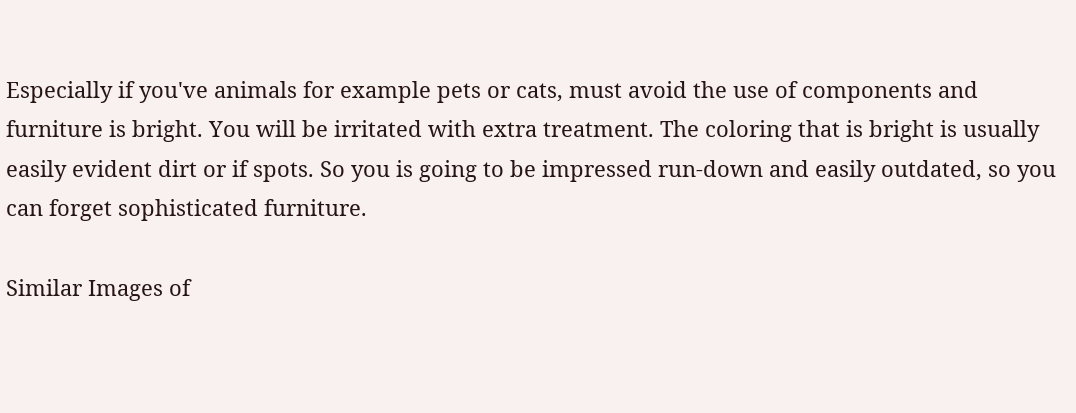Especially if you've animals for example pets or cats, must avoid the use of components and furniture is bright. You will be irritated with extra treatment. The coloring that is bright is usually easily evident dirt or if spots. So you is going to be impressed run-down and easily outdated, so you can forget sophisticated furniture.

Similar Images of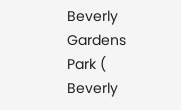Beverly Gardens Park ( Beverly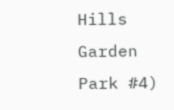Hills Garden Park #4)